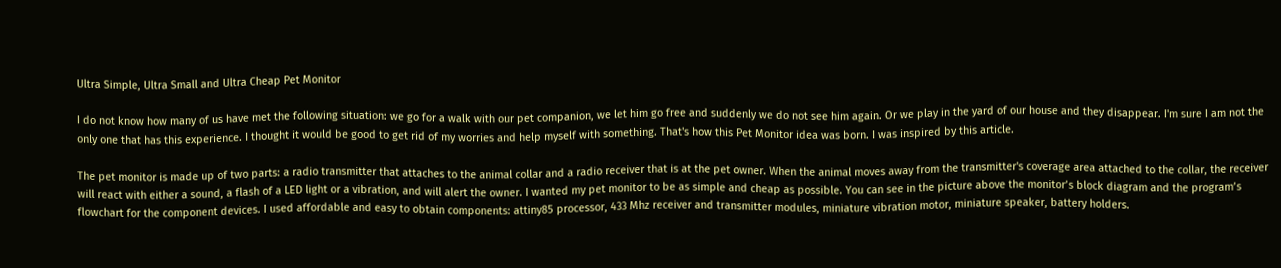Ultra Simple, Ultra Small and Ultra Cheap Pet Monitor

I do not know how many of us have met the following situation: we go for a walk with our pet companion, we let him go free and suddenly we do not see him again. Or we play in the yard of our house and they disappear. I'm sure I am not the only one that has this experience. I thought it would be good to get rid of my worries and help myself with something. That's how this Pet Monitor idea was born. I was inspired by this article.

The pet monitor is made up of two parts: a radio transmitter that attaches to the animal collar and a radio receiver that is at the pet owner. When the animal moves away from the transmitter's coverage area attached to the collar, the receiver will react with either a sound, a flash of a LED light or a vibration, and will alert the owner. I wanted my pet monitor to be as simple and cheap as possible. You can see in the picture above the monitor’s block diagram and the program’s flowchart for the component devices. I used affordable and easy to obtain components: attiny85 processor, 433 Mhz receiver and transmitter modules, miniature vibration motor, miniature speaker, battery holders.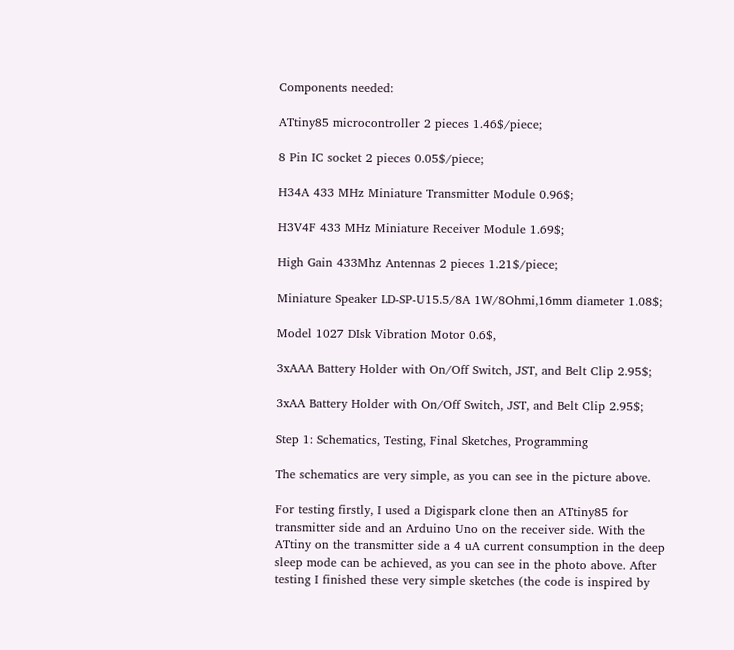Components needed:

ATtiny85 microcontroller 2 pieces 1.46$/piece;

8 Pin IC socket 2 pieces 0.05$/piece;

H34A 433 MHz Miniature Transmitter Module 0.96$;

H3V4F 433 MHz Miniature Receiver Module 1.69$;

High Gain 433Mhz Antennas 2 pieces 1.21$/piece;

Miniature Speaker LD-SP-U15.5/8A 1W/8Ohmi,16mm diameter 1.08$;

Model 1027 DIsk Vibration Motor 0.6$,

3xAAA Battery Holder with On/Off Switch, JST, and Belt Clip 2.95$;

3xAA Battery Holder with On/Off Switch, JST, and Belt Clip 2.95$;

Step 1: Schematics, Testing, Final Sketches, Programming

The schematics are very simple, as you can see in the picture above.

For testing firstly, I used a Digispark clone then an ATtiny85 for transmitter side and an Arduino Uno on the receiver side. With the ATtiny on the transmitter side a 4 uA current consumption in the deep sleep mode can be achieved, as you can see in the photo above. After testing I finished these very simple sketches (the code is inspired by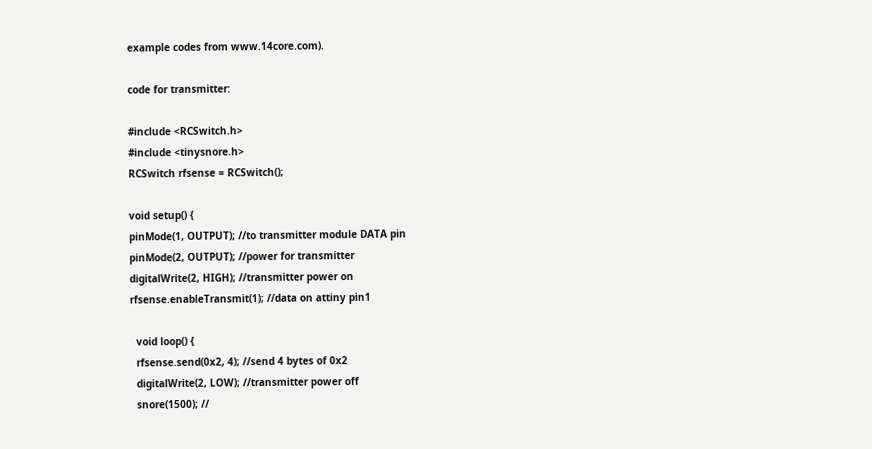example codes from www.14core.com).

code for transmitter:

#include <RCSwitch.h>
#include <tinysnore.h>
RCSwitch rfsense = RCSwitch();

void setup() {
pinMode(1, OUTPUT); //to transmitter module DATA pin
pinMode(2, OUTPUT); //power for transmitter
digitalWrite(2, HIGH); //transmitter power on
rfsense.enableTransmit(1); //data on attiny pin1

  void loop() {
  rfsense.send(0x2, 4); //send 4 bytes of 0x2
  digitalWrite(2, LOW); //transmitter power off
  snore(1500); //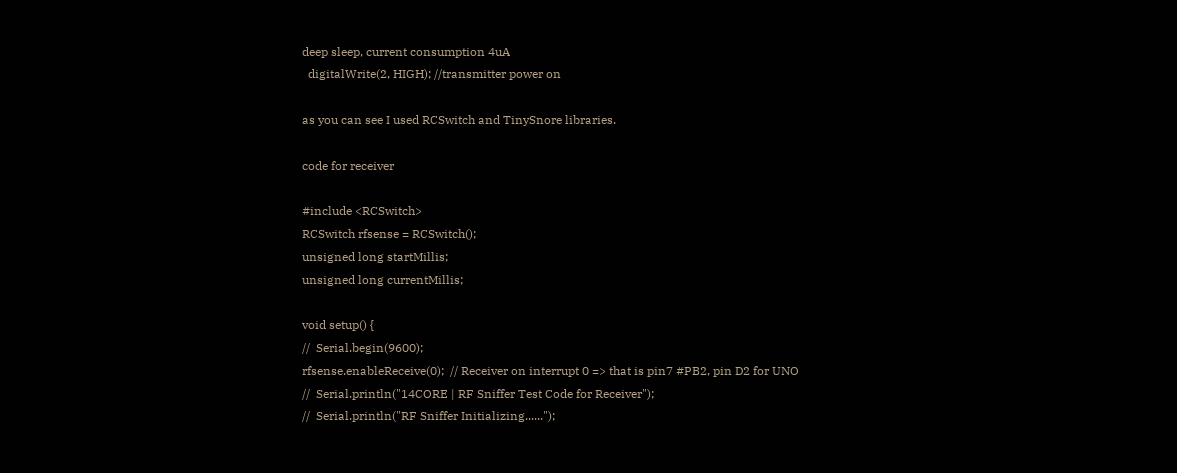deep sleep, current consumption 4uA
  digitalWrite(2, HIGH); //transmitter power on

as you can see I used RCSwitch and TinySnore libraries.

code for receiver

#include <RCSwitch>
RCSwitch rfsense = RCSwitch();
unsigned long startMillis;
unsigned long currentMillis;

void setup() {
//  Serial.begin(9600);
rfsense.enableReceive(0);  // Receiver on interrupt 0 => that is pin7 #PB2, pin D2 for UNO
//  Serial.println("14CORE | RF Sniffer Test Code for Receiver");
//  Serial.println("RF Sniffer Initializing......");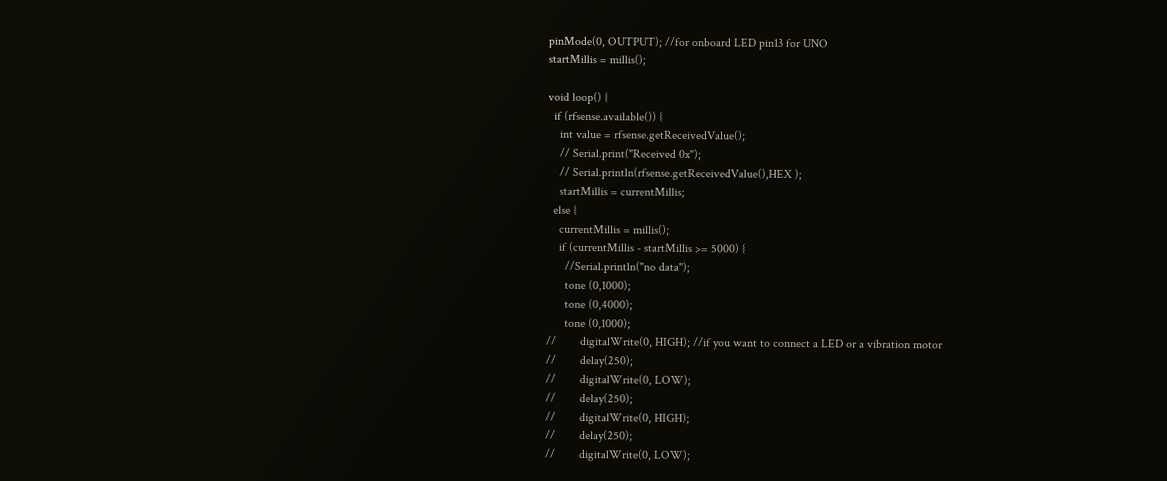pinMode(0, OUTPUT); //for onboard LED pin13 for UNO
startMillis = millis();

void loop() {
  if (rfsense.available()) {
    int value = rfsense.getReceivedValue();
    // Serial.print("Received 0x");
    // Serial.println(rfsense.getReceivedValue(),HEX );
    startMillis = currentMillis;
  else {
    currentMillis = millis();
    if (currentMillis - startMillis >= 5000) {
      //Serial.println("no data");
      tone (0,1000);
      tone (0,4000);
      tone (0,1000);
//        digitalWrite(0, HIGH); //if you want to connect a LED or a vibration motor
//        delay(250);
//        digitalWrite(0, LOW);
//        delay(250);
//        digitalWrite(0, HIGH);
//        delay(250);
//        digitalWrite(0, LOW);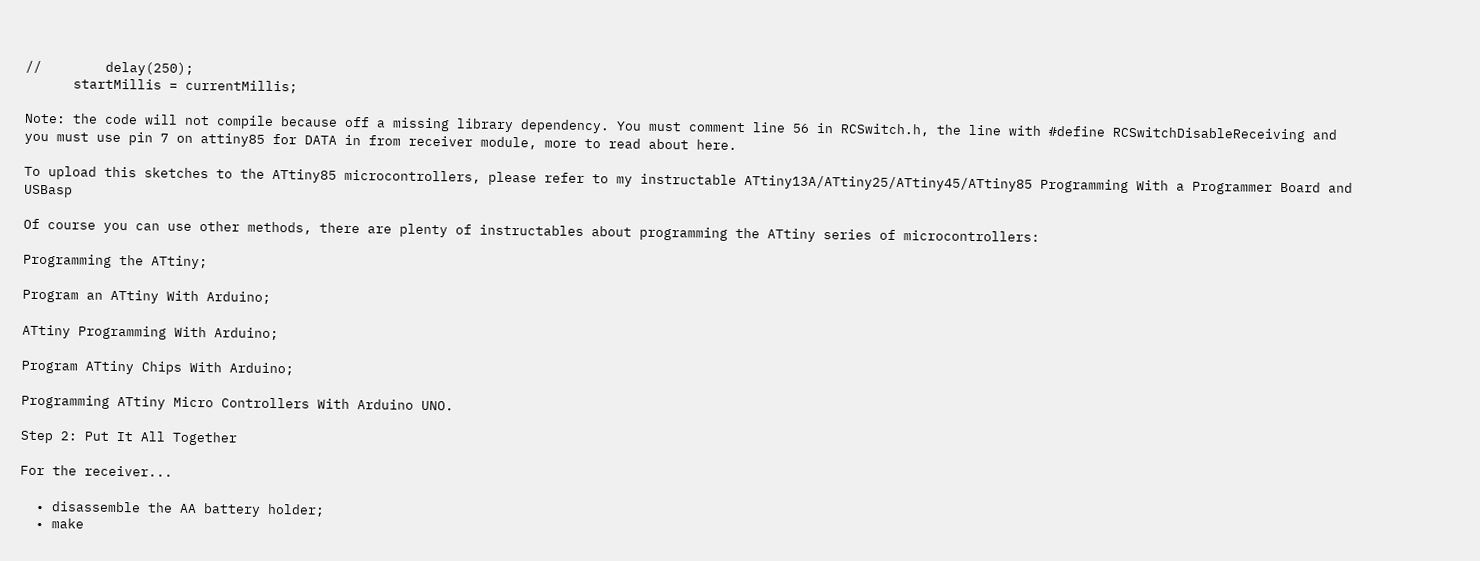//        delay(250);
      startMillis = currentMillis;

Note: the code will not compile because off a missing library dependency. You must comment line 56 in RCSwitch.h, the line with #define RCSwitchDisableReceiving and you must use pin 7 on attiny85 for DATA in from receiver module, more to read about here.

To upload this sketches to the ATtiny85 microcontrollers, please refer to my instructable ATtiny13A/ATtiny25/ATtiny45/ATtiny85 Programming With a Programmer Board and USBasp

Of course you can use other methods, there are plenty of instructables about programming the ATtiny series of microcontrollers:

Programming the ATtiny;

Program an ATtiny With Arduino;

ATtiny Programming With Arduino;

Program ATtiny Chips With Arduino;

Programming ATtiny Micro Controllers With Arduino UNO.

Step 2: Put It All Together

For the receiver...

  • disassemble the AA battery holder;
  • make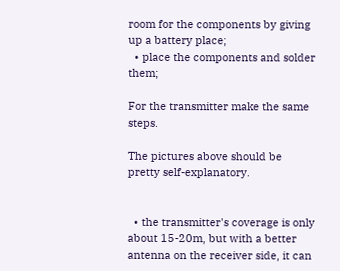room for the components by giving up a battery place;
  • place the components and solder them;

For the transmitter make the same steps.

The pictures above should be pretty self-explanatory.


  • the transmitter's coverage is only about 15-20m, but with a better antenna on the receiver side, it can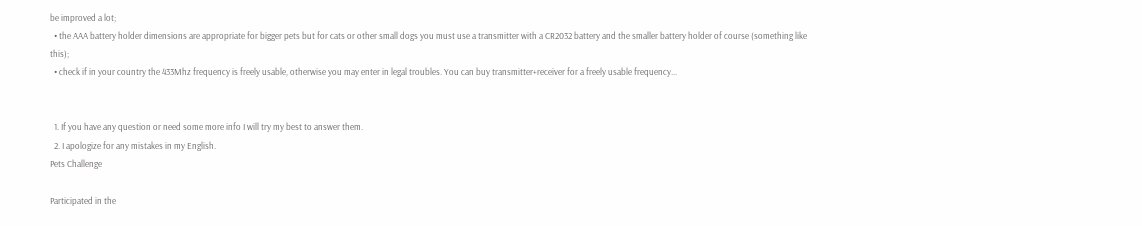be improved a lot;
  • the AAA battery holder dimensions are appropriate for bigger pets but for cats or other small dogs you must use a transmitter with a CR2032 battery and the smaller battery holder of course (something like this);
  • check if in your country the 433Mhz frequency is freely usable, otherwise you may enter in legal troubles. You can buy transmitter+receiver for a freely usable frequency...


  1. If you have any question or need some more info I will try my best to answer them.
  2. I apologize for any mistakes in my English.
Pets Challenge

Participated in the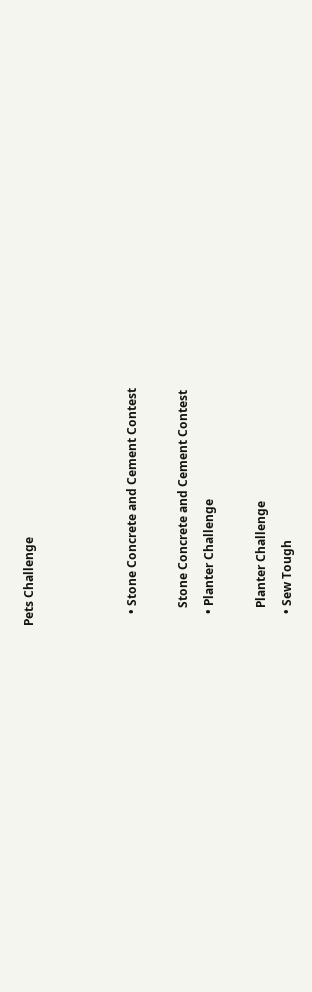Pets Challenge



    • Stone Concrete and Cement Contest

      Stone Concrete and Cement Contest
    • Planter Challenge

      Planter Challenge
    • Sew Tough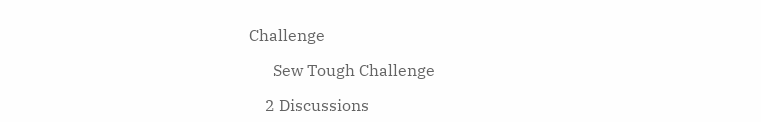Challenge

      Sew Tough Challenge

    2 Discussions